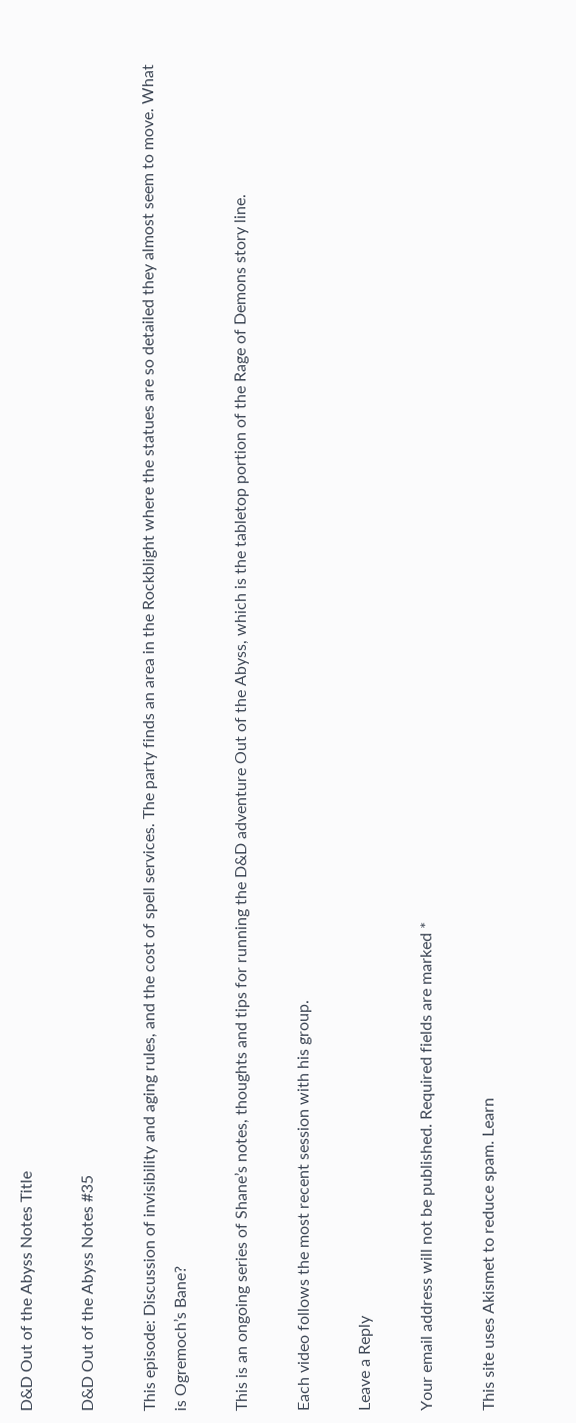D&D Out of the Abyss Notes Title

D&D Out of the Abyss Notes #35

This episode: Discussion of invisibility and aging rules, and the cost of spell services. The party finds an area in the Rockblight where the statues are so detailed they almost seem to move. What is Ogremoch’s Bane?

This is an ongoing series of Shane’s notes, thoughts and tips for running the D&D adventure Out of the Abyss, which is the tabletop portion of the Rage of Demons story line.

Each video follows the most recent session with his group.

Leave a Reply

Your email address will not be published. Required fields are marked *

This site uses Akismet to reduce spam. Learn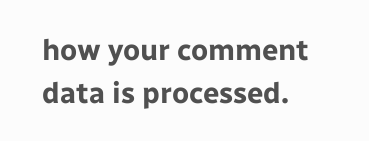how your comment data is processed.